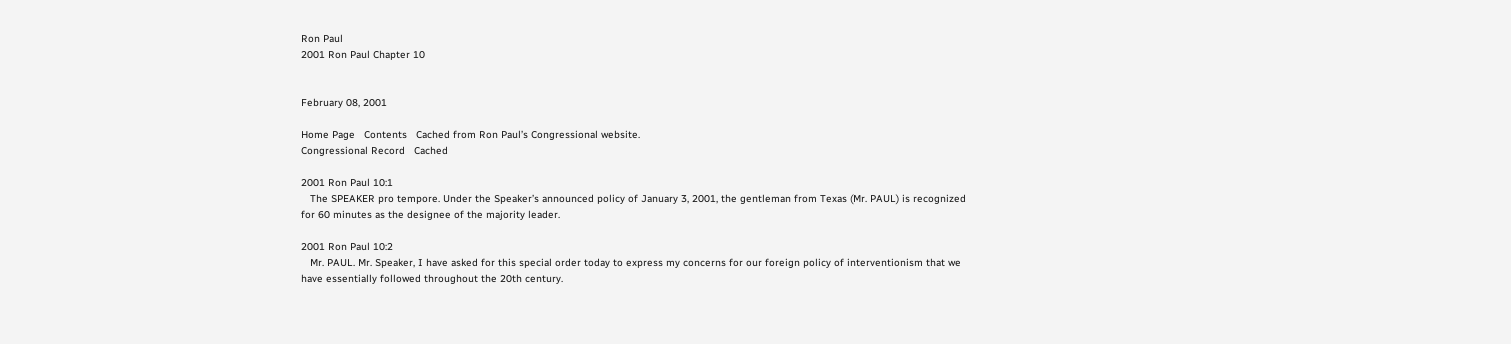Ron Paul
2001 Ron Paul Chapter 10


February 08, 2001

Home Page   Contents   Cached from Ron Paul’s Congressional website.
Congressional Record   Cached

2001 Ron Paul 10:1
   The SPEAKER pro tempore. Under the Speaker’s announced policy of January 3, 2001, the gentleman from Texas (Mr. PAUL) is recognized for 60 minutes as the designee of the majority leader.

2001 Ron Paul 10:2
   Mr. PAUL. Mr. Speaker, I have asked for this special order today to express my concerns for our foreign policy of interventionism that we have essentially followed throughout the 20th century.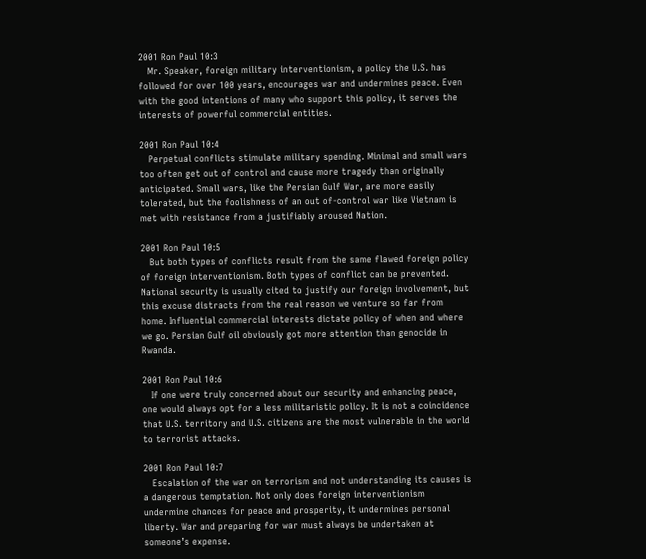2001 Ron Paul 10:3
   Mr. Speaker, foreign military interventionism, a policy the U.S. has followed for over 100 years, encourages war and undermines peace. Even with the good intentions of many who support this policy, it serves the interests of powerful commercial entities.

2001 Ron Paul 10:4
   Perpetual conflicts stimulate military spending. Minimal and small wars too often get out of control and cause more tragedy than originally anticipated. Small wars, like the Persian Gulf War, are more easily tolerated, but the foolishness of an out of-control war like Vietnam is met with resistance from a justifiably aroused Nation.

2001 Ron Paul 10:5
   But both types of conflicts result from the same flawed foreign policy of foreign interventionism. Both types of conflict can be prevented. National security is usually cited to justify our foreign involvement, but this excuse distracts from the real reason we venture so far from home. Influential commercial interests dictate policy of when and where we go. Persian Gulf oil obviously got more attention than genocide in Rwanda.

2001 Ron Paul 10:6
   If one were truly concerned about our security and enhancing peace, one would always opt for a less militaristic policy. It is not a coincidence that U.S. territory and U.S. citizens are the most vulnerable in the world to terrorist attacks.

2001 Ron Paul 10:7
   Escalation of the war on terrorism and not understanding its causes is a dangerous temptation. Not only does foreign interventionism undermine chances for peace and prosperity, it undermines personal liberty. War and preparing for war must always be undertaken at someone’s expense.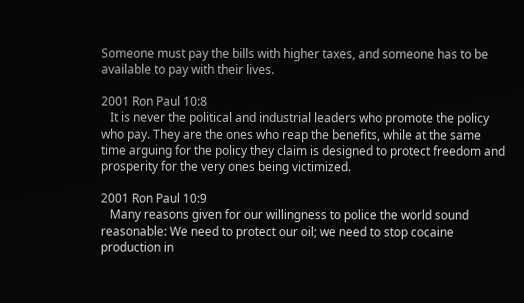Someone must pay the bills with higher taxes, and someone has to be available to pay with their lives.

2001 Ron Paul 10:8
   It is never the political and industrial leaders who promote the policy who pay. They are the ones who reap the benefits, while at the same time arguing for the policy they claim is designed to protect freedom and prosperity for the very ones being victimized.

2001 Ron Paul 10:9
   Many reasons given for our willingness to police the world sound reasonable: We need to protect our oil; we need to stop cocaine production in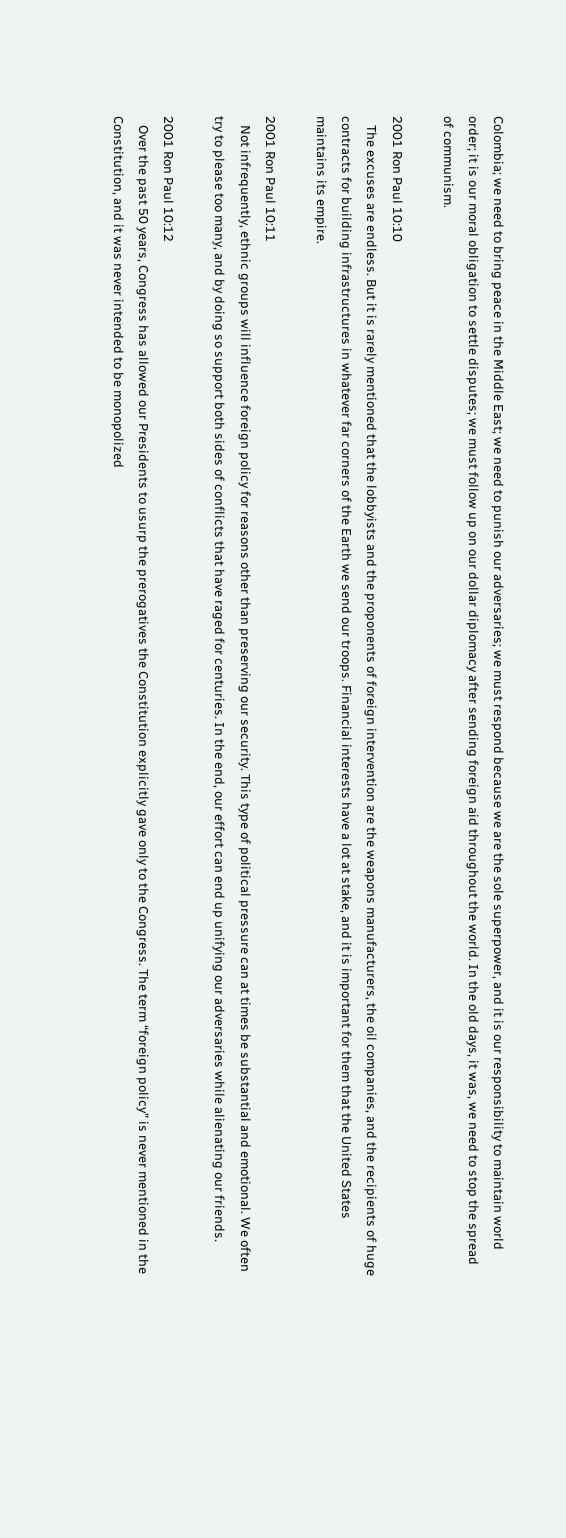Colombia; we need to bring peace in the Middle East; we need to punish our adversaries; we must respond because we are the sole superpower, and it is our responsibility to maintain world order; it is our moral obligation to settle disputes; we must follow up on our dollar diplomacy after sending foreign aid throughout the world. In the old days, it was, we need to stop the spread of communism.

2001 Ron Paul 10:10
   The excuses are endless. But it is rarely mentioned that the lobbyists and the proponents of foreign intervention are the weapons manufacturers, the oil companies, and the recipients of huge contracts for building infrastructures in whatever far corners of the Earth we send our troops. Financial interests have a lot at stake, and it is important for them that the United States maintains its empire.

2001 Ron Paul 10:11
   Not infrequently, ethnic groups will influence foreign policy for reasons other than preserving our security. This type of political pressure can at times be substantial and emotional. We often try to please too many, and by doing so support both sides of conflicts that have raged for centuries. In the end, our effort can end up unifying our adversaries while alienating our friends.

2001 Ron Paul 10:12
   Over the past 50 years, Congress has allowed our Presidents to usurp the prerogatives the Constitution explicitly gave only to the Congress. The term “foreign policy” is never mentioned in the Constitution, and it was never intended to be monopolized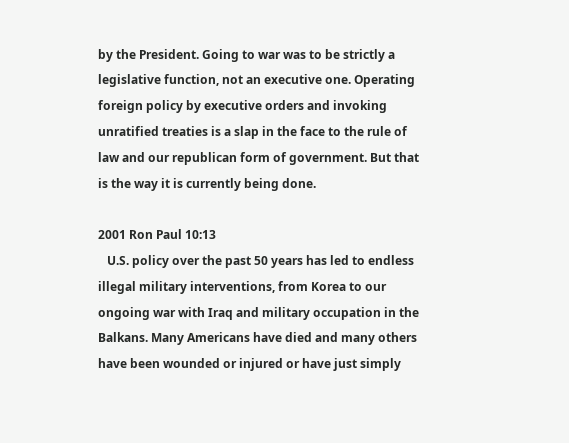by the President. Going to war was to be strictly a legislative function, not an executive one. Operating foreign policy by executive orders and invoking unratified treaties is a slap in the face to the rule of law and our republican form of government. But that is the way it is currently being done.

2001 Ron Paul 10:13
   U.S. policy over the past 50 years has led to endless illegal military interventions, from Korea to our ongoing war with Iraq and military occupation in the Balkans. Many Americans have died and many others have been wounded or injured or have just simply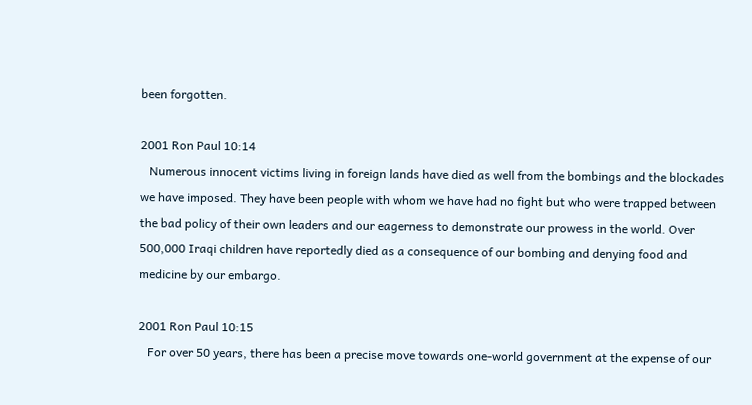been forgotten.

2001 Ron Paul 10:14
   Numerous innocent victims living in foreign lands have died as well from the bombings and the blockades we have imposed. They have been people with whom we have had no fight but who were trapped between the bad policy of their own leaders and our eagerness to demonstrate our prowess in the world. Over 500,000 Iraqi children have reportedly died as a consequence of our bombing and denying food and medicine by our embargo.

2001 Ron Paul 10:15
   For over 50 years, there has been a precise move towards one-world government at the expense of our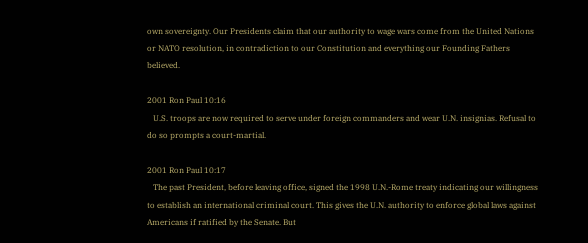own sovereignty. Our Presidents claim that our authority to wage wars come from the United Nations or NATO resolution, in contradiction to our Constitution and everything our Founding Fathers believed.

2001 Ron Paul 10:16
   U.S. troops are now required to serve under foreign commanders and wear U.N. insignias. Refusal to do so prompts a court-martial.

2001 Ron Paul 10:17
   The past President, before leaving office, signed the 1998 U.N.-Rome treaty indicating our willingness to establish an international criminal court. This gives the U.N. authority to enforce global laws against Americans if ratified by the Senate. But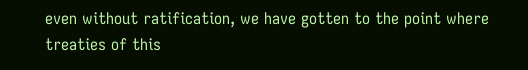even without ratification, we have gotten to the point where treaties of this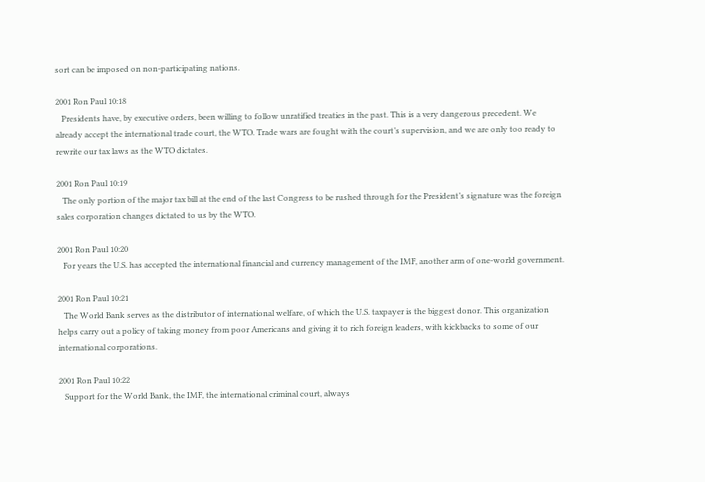sort can be imposed on non-participating nations.

2001 Ron Paul 10:18
   Presidents have, by executive orders, been willing to follow unratified treaties in the past. This is a very dangerous precedent. We already accept the international trade court, the WTO. Trade wars are fought with the court’s supervision, and we are only too ready to rewrite our tax laws as the WTO dictates.

2001 Ron Paul 10:19
   The only portion of the major tax bill at the end of the last Congress to be rushed through for the President’s signature was the foreign sales corporation changes dictated to us by the WTO.

2001 Ron Paul 10:20
   For years the U.S. has accepted the international financial and currency management of the IMF, another arm of one-world government.

2001 Ron Paul 10:21
   The World Bank serves as the distributor of international welfare, of which the U.S. taxpayer is the biggest donor. This organization helps carry out a policy of taking money from poor Americans and giving it to rich foreign leaders, with kickbacks to some of our international corporations.

2001 Ron Paul 10:22
   Support for the World Bank, the IMF, the international criminal court, always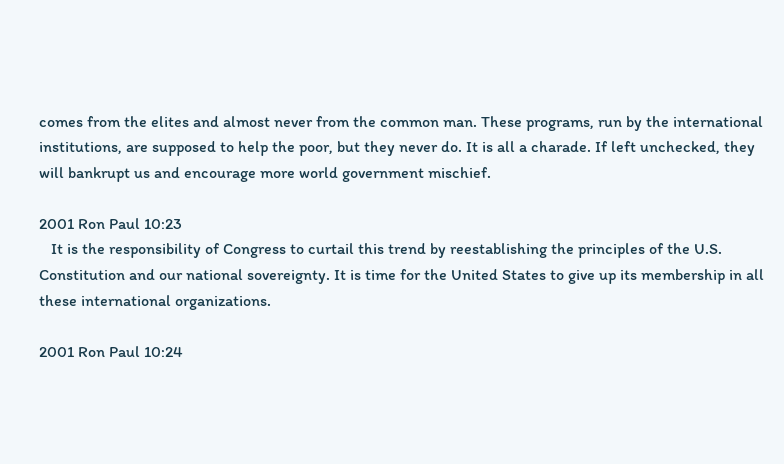comes from the elites and almost never from the common man. These programs, run by the international institutions, are supposed to help the poor, but they never do. It is all a charade. If left unchecked, they will bankrupt us and encourage more world government mischief.

2001 Ron Paul 10:23
   It is the responsibility of Congress to curtail this trend by reestablishing the principles of the U.S. Constitution and our national sovereignty. It is time for the United States to give up its membership in all these international organizations.

2001 Ron Paul 10:24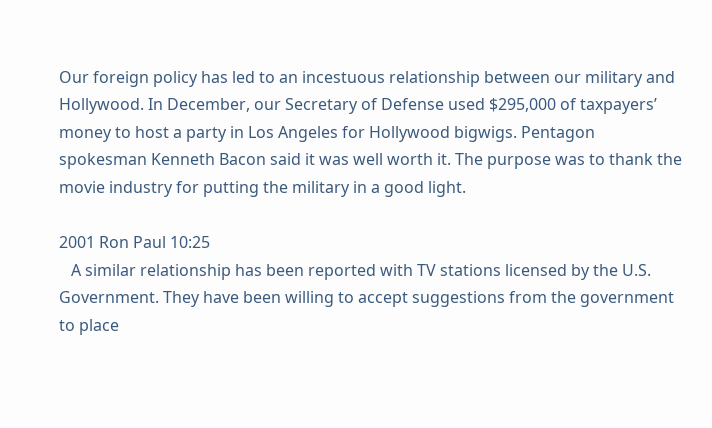Our foreign policy has led to an incestuous relationship between our military and Hollywood. In December, our Secretary of Defense used $295,000 of taxpayers’ money to host a party in Los Angeles for Hollywood bigwigs. Pentagon spokesman Kenneth Bacon said it was well worth it. The purpose was to thank the movie industry for putting the military in a good light.

2001 Ron Paul 10:25
   A similar relationship has been reported with TV stations licensed by the U.S. Government. They have been willing to accept suggestions from the government to place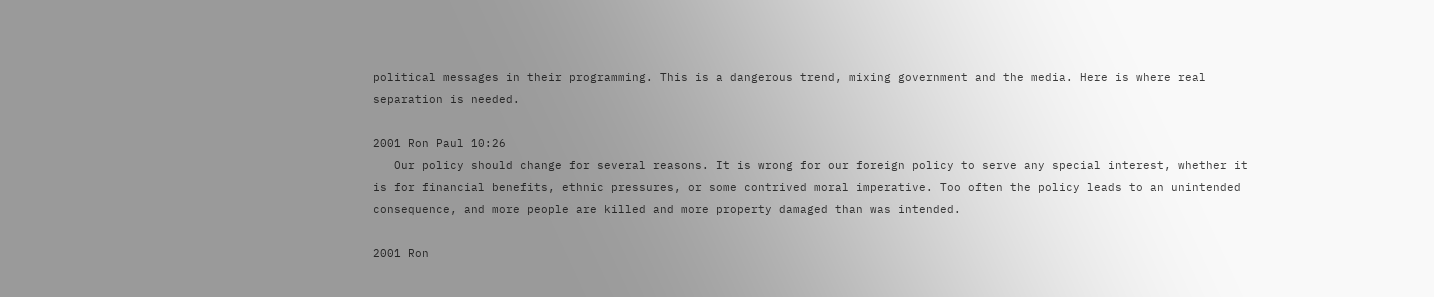political messages in their programming. This is a dangerous trend, mixing government and the media. Here is where real separation is needed.

2001 Ron Paul 10:26
   Our policy should change for several reasons. It is wrong for our foreign policy to serve any special interest, whether it is for financial benefits, ethnic pressures, or some contrived moral imperative. Too often the policy leads to an unintended consequence, and more people are killed and more property damaged than was intended.

2001 Ron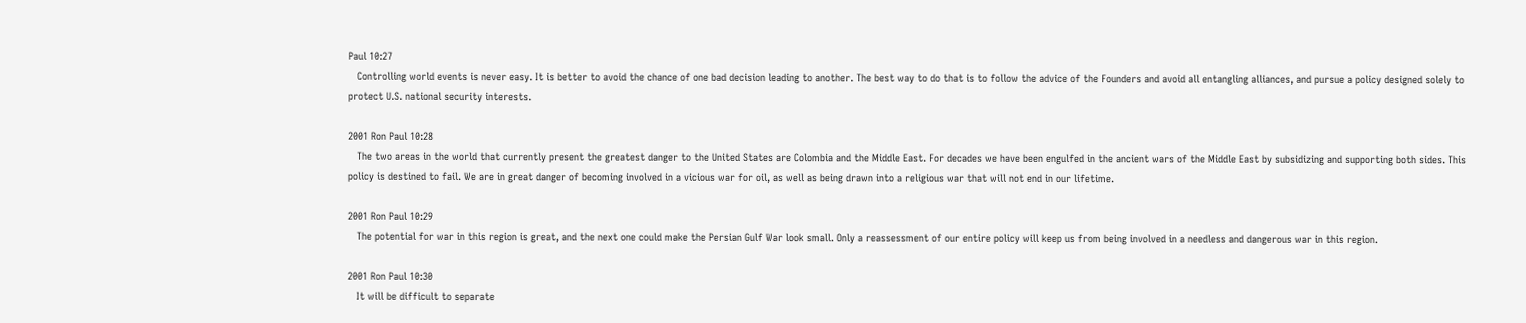Paul 10:27
   Controlling world events is never easy. It is better to avoid the chance of one bad decision leading to another. The best way to do that is to follow the advice of the Founders and avoid all entangling alliances, and pursue a policy designed solely to protect U.S. national security interests.

2001 Ron Paul 10:28
   The two areas in the world that currently present the greatest danger to the United States are Colombia and the Middle East. For decades we have been engulfed in the ancient wars of the Middle East by subsidizing and supporting both sides. This policy is destined to fail. We are in great danger of becoming involved in a vicious war for oil, as well as being drawn into a religious war that will not end in our lifetime.

2001 Ron Paul 10:29
   The potential for war in this region is great, and the next one could make the Persian Gulf War look small. Only a reassessment of our entire policy will keep us from being involved in a needless and dangerous war in this region.

2001 Ron Paul 10:30
   It will be difficult to separate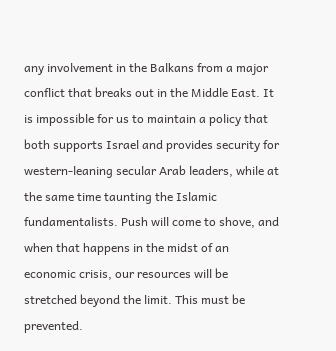any involvement in the Balkans from a major conflict that breaks out in the Middle East. It is impossible for us to maintain a policy that both supports Israel and provides security for western-leaning secular Arab leaders, while at the same time taunting the Islamic fundamentalists. Push will come to shove, and when that happens in the midst of an economic crisis, our resources will be stretched beyond the limit. This must be prevented.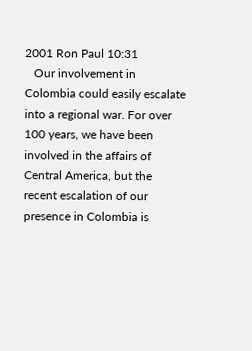2001 Ron Paul 10:31
   Our involvement in Colombia could easily escalate into a regional war. For over 100 years, we have been involved in the affairs of Central America, but the recent escalation of our presence in Colombia is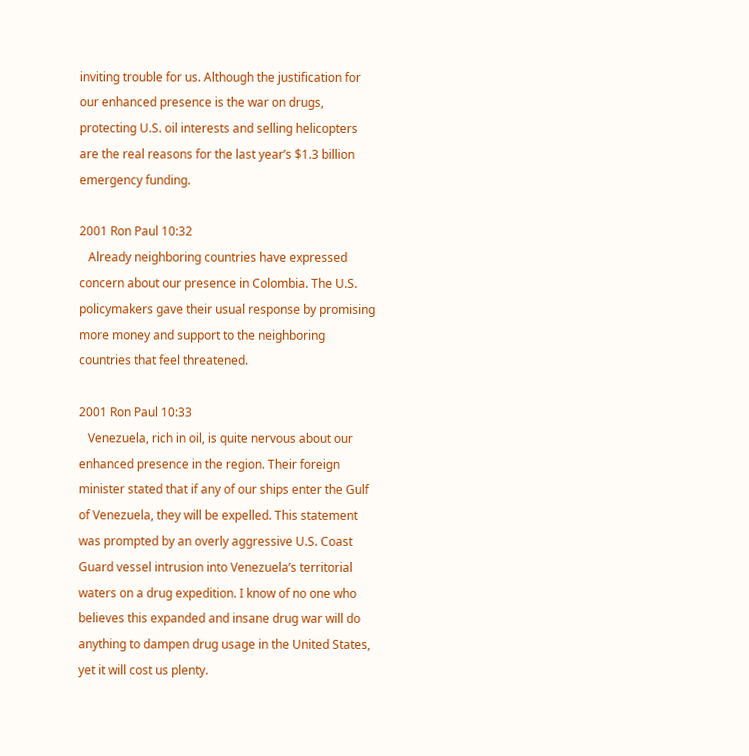inviting trouble for us. Although the justification for our enhanced presence is the war on drugs, protecting U.S. oil interests and selling helicopters are the real reasons for the last year’s $1.3 billion emergency funding.

2001 Ron Paul 10:32
   Already neighboring countries have expressed concern about our presence in Colombia. The U.S. policymakers gave their usual response by promising more money and support to the neighboring countries that feel threatened.

2001 Ron Paul 10:33
   Venezuela, rich in oil, is quite nervous about our enhanced presence in the region. Their foreign minister stated that if any of our ships enter the Gulf of Venezuela, they will be expelled. This statement was prompted by an overly aggressive U.S. Coast Guard vessel intrusion into Venezuela’s territorial waters on a drug expedition. I know of no one who believes this expanded and insane drug war will do anything to dampen drug usage in the United States, yet it will cost us plenty.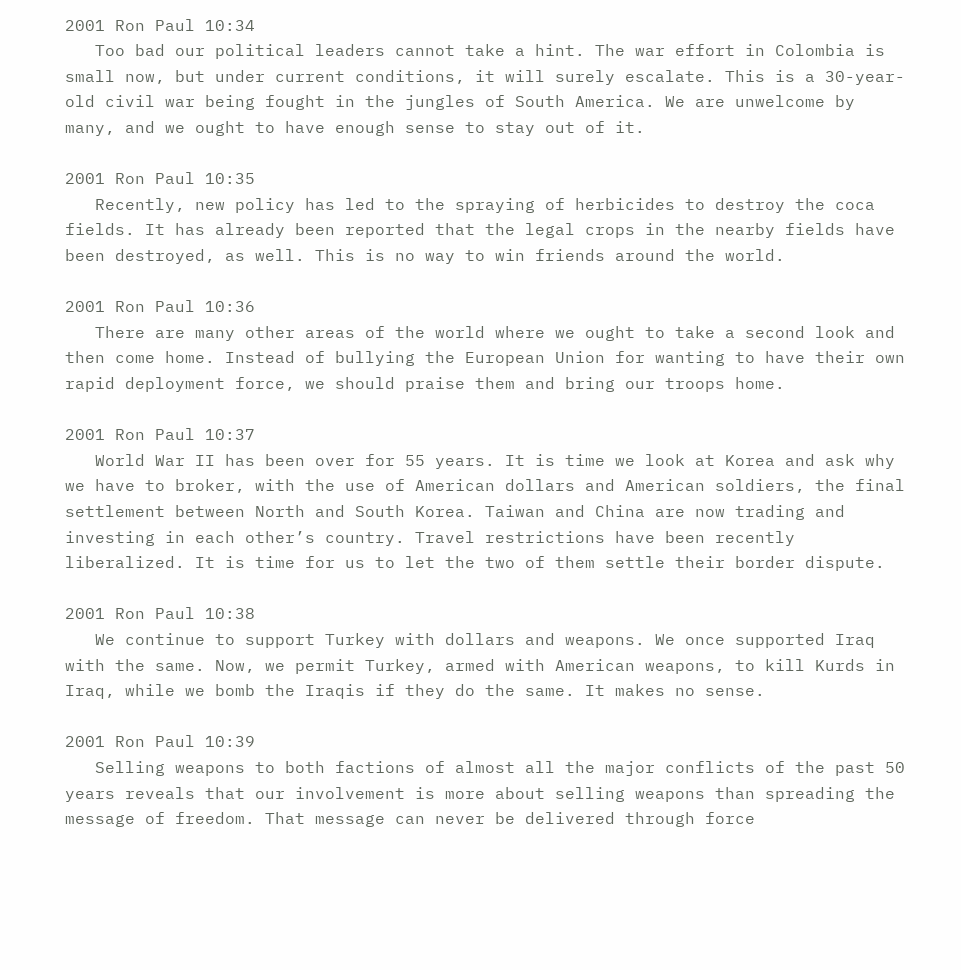2001 Ron Paul 10:34
   Too bad our political leaders cannot take a hint. The war effort in Colombia is small now, but under current conditions, it will surely escalate. This is a 30-year-old civil war being fought in the jungles of South America. We are unwelcome by many, and we ought to have enough sense to stay out of it.

2001 Ron Paul 10:35
   Recently, new policy has led to the spraying of herbicides to destroy the coca fields. It has already been reported that the legal crops in the nearby fields have been destroyed, as well. This is no way to win friends around the world.

2001 Ron Paul 10:36
   There are many other areas of the world where we ought to take a second look and then come home. Instead of bullying the European Union for wanting to have their own rapid deployment force, we should praise them and bring our troops home.

2001 Ron Paul 10:37
   World War II has been over for 55 years. It is time we look at Korea and ask why we have to broker, with the use of American dollars and American soldiers, the final settlement between North and South Korea. Taiwan and China are now trading and investing in each other’s country. Travel restrictions have been recently liberalized. It is time for us to let the two of them settle their border dispute.

2001 Ron Paul 10:38
   We continue to support Turkey with dollars and weapons. We once supported Iraq with the same. Now, we permit Turkey, armed with American weapons, to kill Kurds in Iraq, while we bomb the Iraqis if they do the same. It makes no sense.

2001 Ron Paul 10:39
   Selling weapons to both factions of almost all the major conflicts of the past 50 years reveals that our involvement is more about selling weapons than spreading the message of freedom. That message can never be delivered through force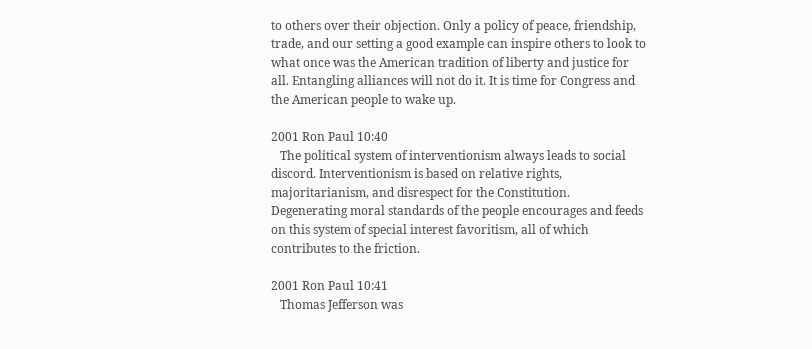to others over their objection. Only a policy of peace, friendship, trade, and our setting a good example can inspire others to look to what once was the American tradition of liberty and justice for all. Entangling alliances will not do it. It is time for Congress and the American people to wake up.

2001 Ron Paul 10:40
   The political system of interventionism always leads to social discord. Interventionism is based on relative rights, majoritarianism, and disrespect for the Constitution. Degenerating moral standards of the people encourages and feeds on this system of special interest favoritism, all of which contributes to the friction.

2001 Ron Paul 10:41
   Thomas Jefferson was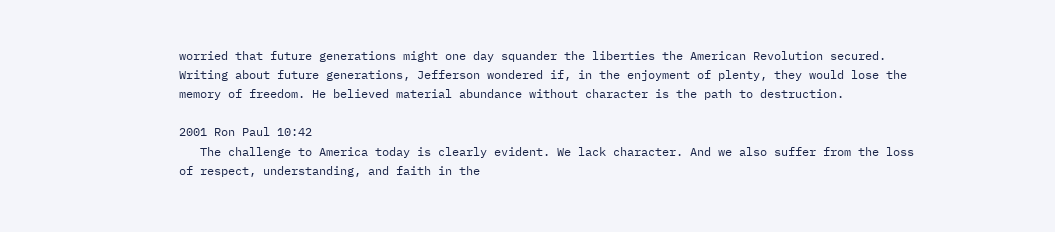worried that future generations might one day squander the liberties the American Revolution secured. Writing about future generations, Jefferson wondered if, in the enjoyment of plenty, they would lose the memory of freedom. He believed material abundance without character is the path to destruction.

2001 Ron Paul 10:42
   The challenge to America today is clearly evident. We lack character. And we also suffer from the loss of respect, understanding, and faith in the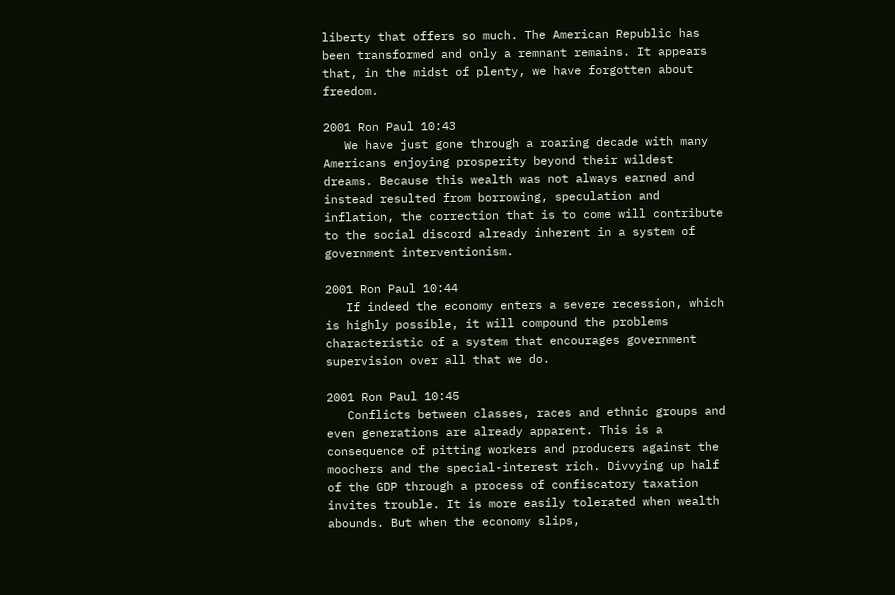liberty that offers so much. The American Republic has been transformed and only a remnant remains. It appears that, in the midst of plenty, we have forgotten about freedom.

2001 Ron Paul 10:43
   We have just gone through a roaring decade with many Americans enjoying prosperity beyond their wildest dreams. Because this wealth was not always earned and instead resulted from borrowing, speculation and inflation, the correction that is to come will contribute to the social discord already inherent in a system of government interventionism.

2001 Ron Paul 10:44
   If indeed the economy enters a severe recession, which is highly possible, it will compound the problems characteristic of a system that encourages government supervision over all that we do.

2001 Ron Paul 10:45
   Conflicts between classes, races and ethnic groups and even generations are already apparent. This is a consequence of pitting workers and producers against the moochers and the special-interest rich. Divvying up half of the GDP through a process of confiscatory taxation invites trouble. It is more easily tolerated when wealth abounds. But when the economy slips,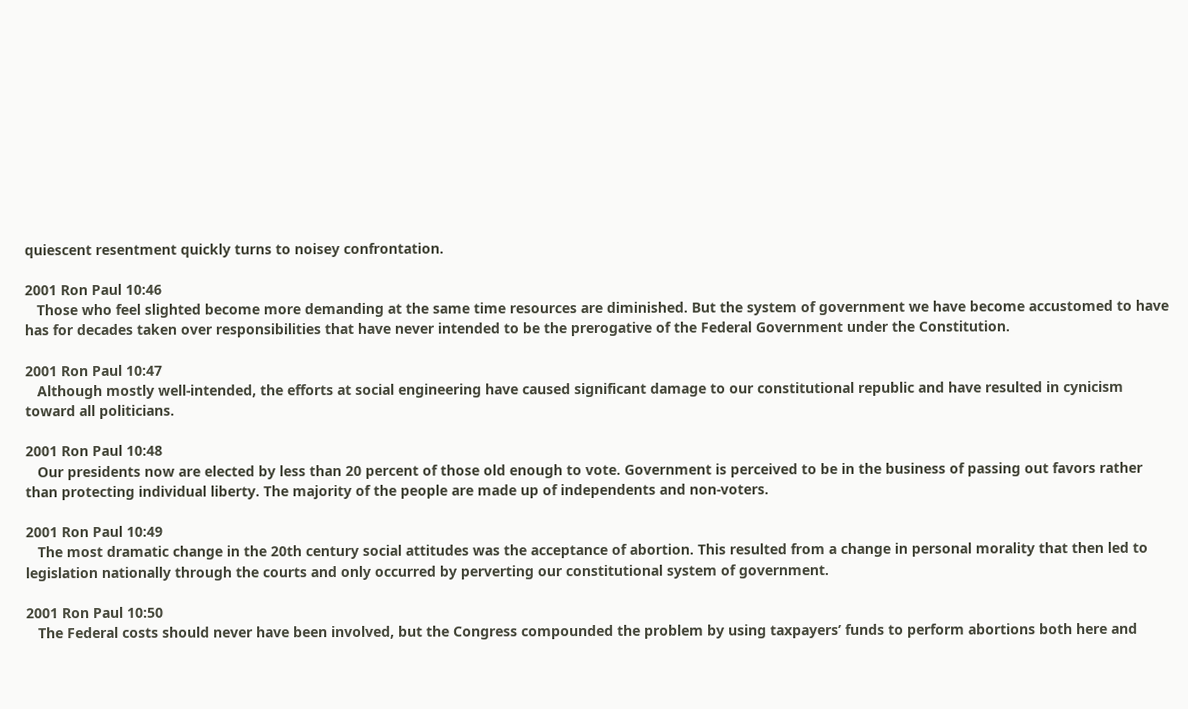quiescent resentment quickly turns to noisey confrontation.

2001 Ron Paul 10:46
   Those who feel slighted become more demanding at the same time resources are diminished. But the system of government we have become accustomed to have has for decades taken over responsibilities that have never intended to be the prerogative of the Federal Government under the Constitution.

2001 Ron Paul 10:47
   Although mostly well-intended, the efforts at social engineering have caused significant damage to our constitutional republic and have resulted in cynicism toward all politicians.

2001 Ron Paul 10:48
   Our presidents now are elected by less than 20 percent of those old enough to vote. Government is perceived to be in the business of passing out favors rather than protecting individual liberty. The majority of the people are made up of independents and non-voters.

2001 Ron Paul 10:49
   The most dramatic change in the 20th century social attitudes was the acceptance of abortion. This resulted from a change in personal morality that then led to legislation nationally through the courts and only occurred by perverting our constitutional system of government.

2001 Ron Paul 10:50
   The Federal costs should never have been involved, but the Congress compounded the problem by using taxpayers’ funds to perform abortions both here and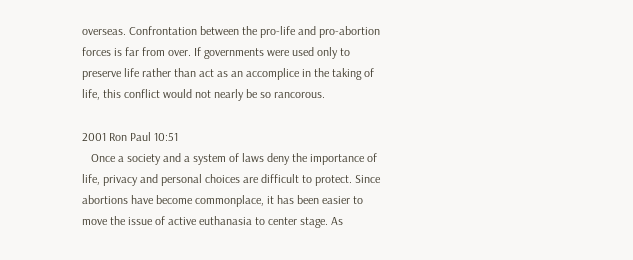overseas. Confrontation between the pro-life and pro-abortion forces is far from over. If governments were used only to preserve life rather than act as an accomplice in the taking of life, this conflict would not nearly be so rancorous.

2001 Ron Paul 10:51
   Once a society and a system of laws deny the importance of life, privacy and personal choices are difficult to protect. Since abortions have become commonplace, it has been easier to move the issue of active euthanasia to center stage. As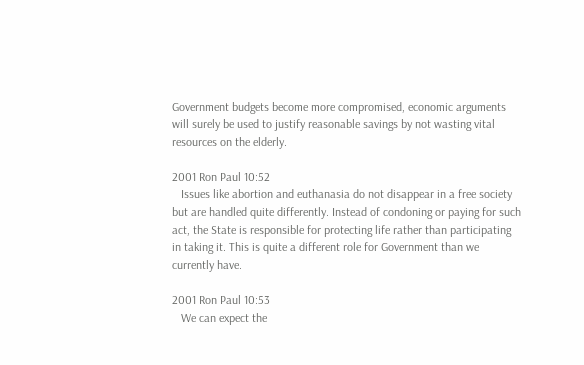Government budgets become more compromised, economic arguments will surely be used to justify reasonable savings by not wasting vital resources on the elderly.

2001 Ron Paul 10:52
   Issues like abortion and euthanasia do not disappear in a free society but are handled quite differently. Instead of condoning or paying for such act, the State is responsible for protecting life rather than participating in taking it. This is quite a different role for Government than we currently have.

2001 Ron Paul 10:53
   We can expect the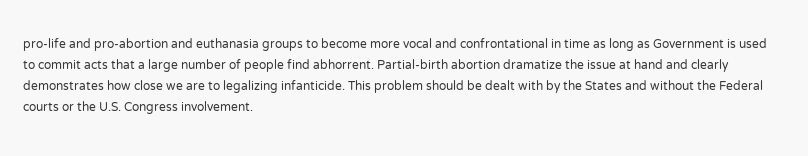pro-life and pro-abortion and euthanasia groups to become more vocal and confrontational in time as long as Government is used to commit acts that a large number of people find abhorrent. Partial-birth abortion dramatize the issue at hand and clearly demonstrates how close we are to legalizing infanticide. This problem should be dealt with by the States and without the Federal courts or the U.S. Congress involvement.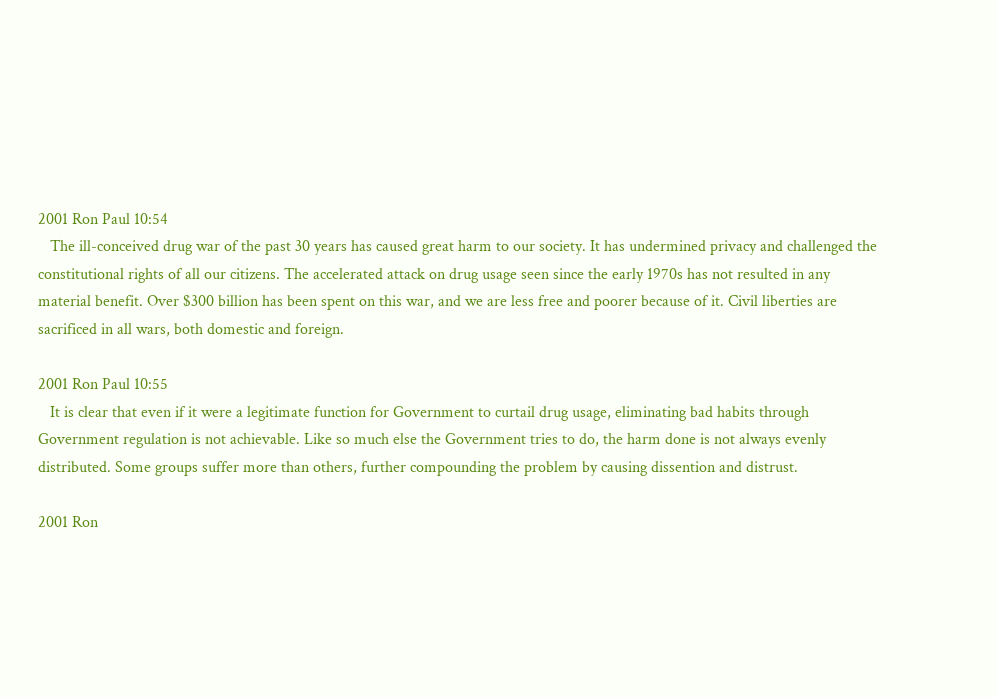2001 Ron Paul 10:54
   The ill-conceived drug war of the past 30 years has caused great harm to our society. It has undermined privacy and challenged the constitutional rights of all our citizens. The accelerated attack on drug usage seen since the early 1970s has not resulted in any material benefit. Over $300 billion has been spent on this war, and we are less free and poorer because of it. Civil liberties are sacrificed in all wars, both domestic and foreign.

2001 Ron Paul 10:55
   It is clear that even if it were a legitimate function for Government to curtail drug usage, eliminating bad habits through Government regulation is not achievable. Like so much else the Government tries to do, the harm done is not always evenly distributed. Some groups suffer more than others, further compounding the problem by causing dissention and distrust.

2001 Ron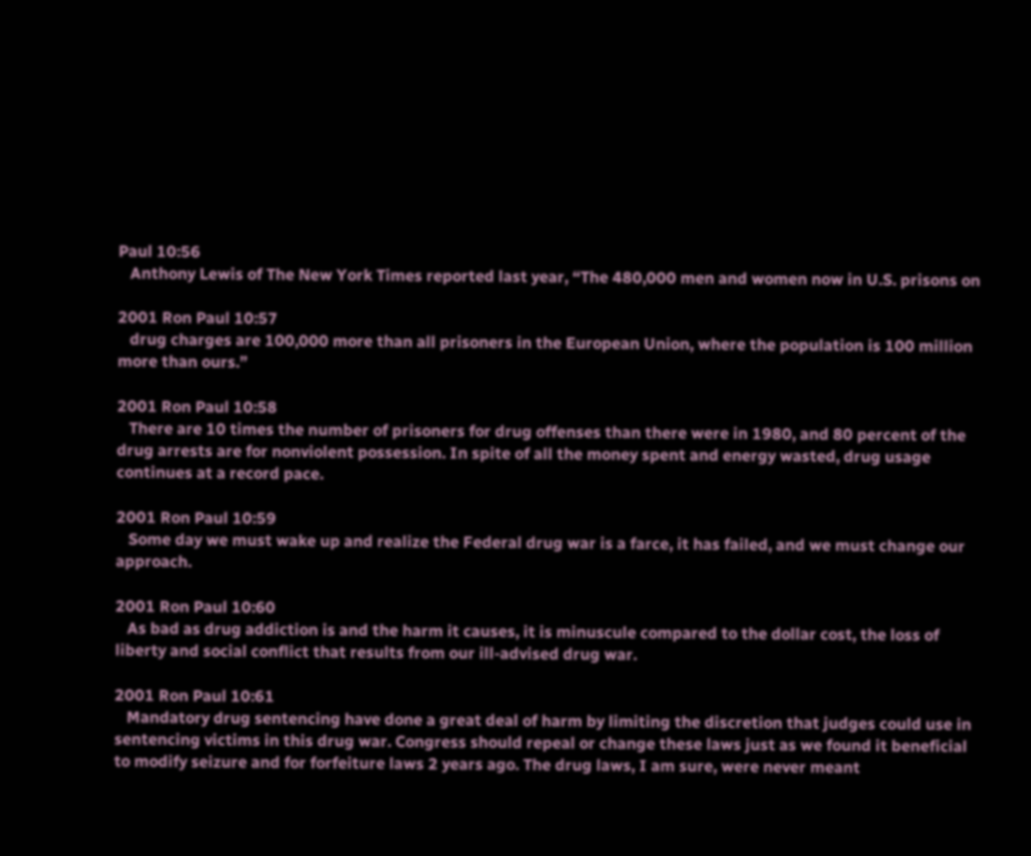Paul 10:56
   Anthony Lewis of The New York Times reported last year, “The 480,000 men and women now in U.S. prisons on

2001 Ron Paul 10:57
   drug charges are 100,000 more than all prisoners in the European Union, where the population is 100 million more than ours.”

2001 Ron Paul 10:58
   There are 10 times the number of prisoners for drug offenses than there were in 1980, and 80 percent of the drug arrests are for nonviolent possession. In spite of all the money spent and energy wasted, drug usage continues at a record pace.

2001 Ron Paul 10:59
   Some day we must wake up and realize the Federal drug war is a farce, it has failed, and we must change our approach.

2001 Ron Paul 10:60
   As bad as drug addiction is and the harm it causes, it is minuscule compared to the dollar cost, the loss of liberty and social conflict that results from our ill-advised drug war.

2001 Ron Paul 10:61
   Mandatory drug sentencing have done a great deal of harm by limiting the discretion that judges could use in sentencing victims in this drug war. Congress should repeal or change these laws just as we found it beneficial to modify seizure and for forfeiture laws 2 years ago. The drug laws, I am sure, were never meant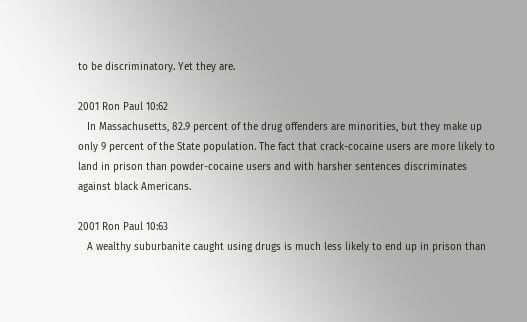to be discriminatory. Yet they are.

2001 Ron Paul 10:62
   In Massachusetts, 82.9 percent of the drug offenders are minorities, but they make up only 9 percent of the State population. The fact that crack-cocaine users are more likely to land in prison than powder-cocaine users and with harsher sentences discriminates against black Americans.

2001 Ron Paul 10:63
   A wealthy suburbanite caught using drugs is much less likely to end up in prison than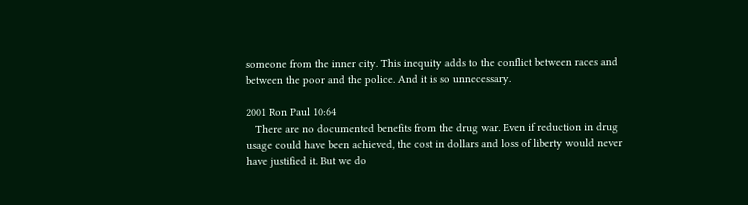someone from the inner city. This inequity adds to the conflict between races and between the poor and the police. And it is so unnecessary.

2001 Ron Paul 10:64
   There are no documented benefits from the drug war. Even if reduction in drug usage could have been achieved, the cost in dollars and loss of liberty would never have justified it. But we do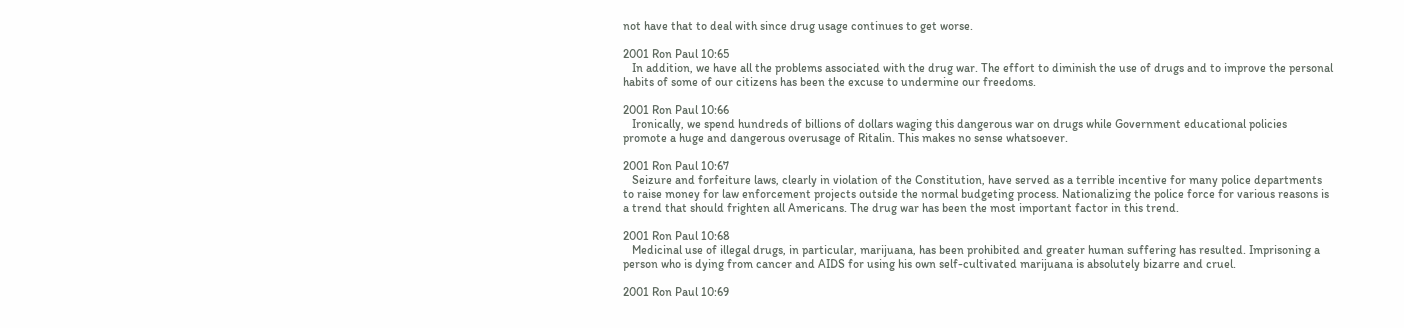not have that to deal with since drug usage continues to get worse.

2001 Ron Paul 10:65
   In addition, we have all the problems associated with the drug war. The effort to diminish the use of drugs and to improve the personal habits of some of our citizens has been the excuse to undermine our freedoms.

2001 Ron Paul 10:66
   Ironically, we spend hundreds of billions of dollars waging this dangerous war on drugs while Government educational policies promote a huge and dangerous overusage of Ritalin. This makes no sense whatsoever.

2001 Ron Paul 10:67
   Seizure and forfeiture laws, clearly in violation of the Constitution, have served as a terrible incentive for many police departments to raise money for law enforcement projects outside the normal budgeting process. Nationalizing the police force for various reasons is a trend that should frighten all Americans. The drug war has been the most important factor in this trend.

2001 Ron Paul 10:68
   Medicinal use of illegal drugs, in particular, marijuana, has been prohibited and greater human suffering has resulted. Imprisoning a person who is dying from cancer and AIDS for using his own self-cultivated marijuana is absolutely bizarre and cruel.

2001 Ron Paul 10:69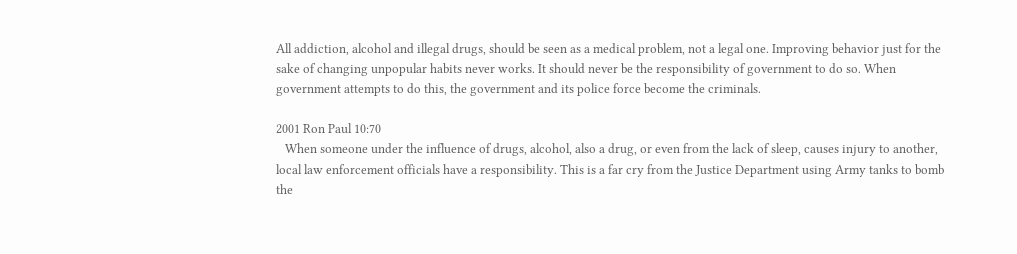All addiction, alcohol and illegal drugs, should be seen as a medical problem, not a legal one. Improving behavior just for the sake of changing unpopular habits never works. It should never be the responsibility of government to do so. When government attempts to do this, the government and its police force become the criminals.

2001 Ron Paul 10:70
   When someone under the influence of drugs, alcohol, also a drug, or even from the lack of sleep, causes injury to another, local law enforcement officials have a responsibility. This is a far cry from the Justice Department using Army tanks to bomb the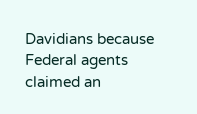Davidians because Federal agents claimed an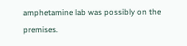amphetamine lab was possibly on the premises.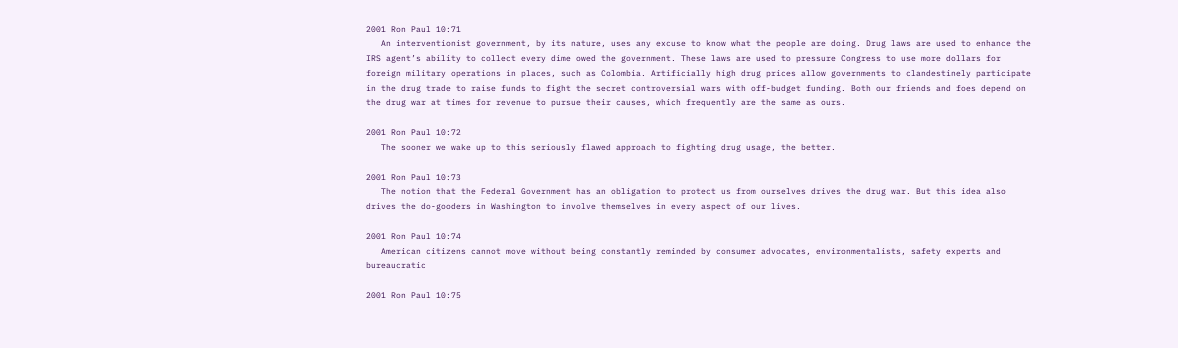2001 Ron Paul 10:71
   An interventionist government, by its nature, uses any excuse to know what the people are doing. Drug laws are used to enhance the IRS agent’s ability to collect every dime owed the government. These laws are used to pressure Congress to use more dollars for foreign military operations in places, such as Colombia. Artificially high drug prices allow governments to clandestinely participate in the drug trade to raise funds to fight the secret controversial wars with off-budget funding. Both our friends and foes depend on the drug war at times for revenue to pursue their causes, which frequently are the same as ours.

2001 Ron Paul 10:72
   The sooner we wake up to this seriously flawed approach to fighting drug usage, the better.

2001 Ron Paul 10:73
   The notion that the Federal Government has an obligation to protect us from ourselves drives the drug war. But this idea also drives the do-gooders in Washington to involve themselves in every aspect of our lives.

2001 Ron Paul 10:74
   American citizens cannot move without being constantly reminded by consumer advocates, environmentalists, safety experts and bureaucratic

2001 Ron Paul 10:75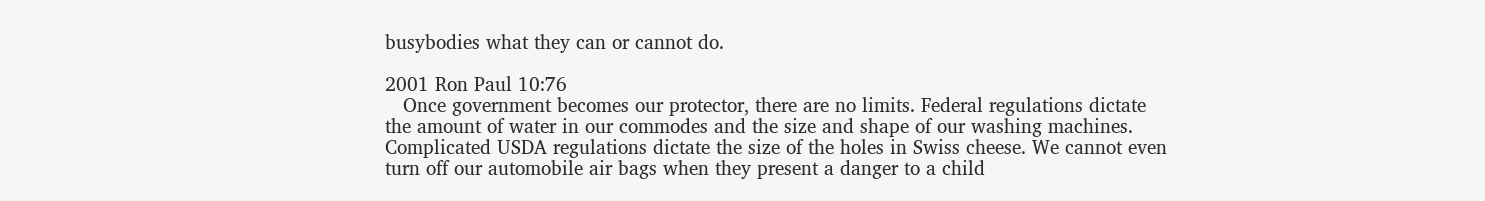busybodies what they can or cannot do.

2001 Ron Paul 10:76
   Once government becomes our protector, there are no limits. Federal regulations dictate the amount of water in our commodes and the size and shape of our washing machines. Complicated USDA regulations dictate the size of the holes in Swiss cheese. We cannot even turn off our automobile air bags when they present a danger to a child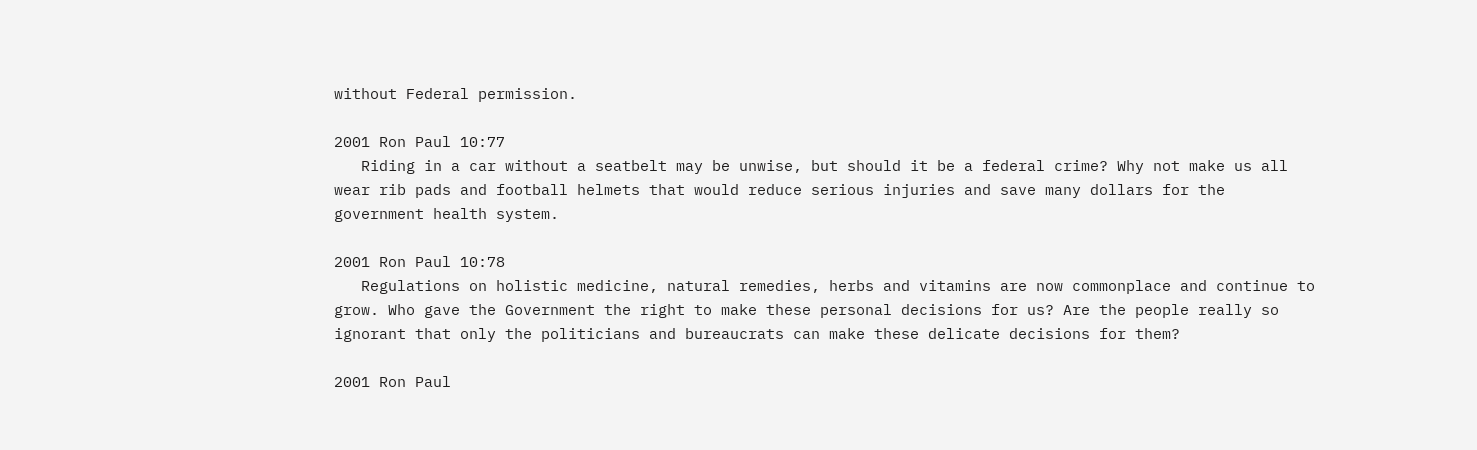without Federal permission.

2001 Ron Paul 10:77
   Riding in a car without a seatbelt may be unwise, but should it be a federal crime? Why not make us all wear rib pads and football helmets that would reduce serious injuries and save many dollars for the government health system.

2001 Ron Paul 10:78
   Regulations on holistic medicine, natural remedies, herbs and vitamins are now commonplace and continue to grow. Who gave the Government the right to make these personal decisions for us? Are the people really so ignorant that only the politicians and bureaucrats can make these delicate decisions for them?

2001 Ron Paul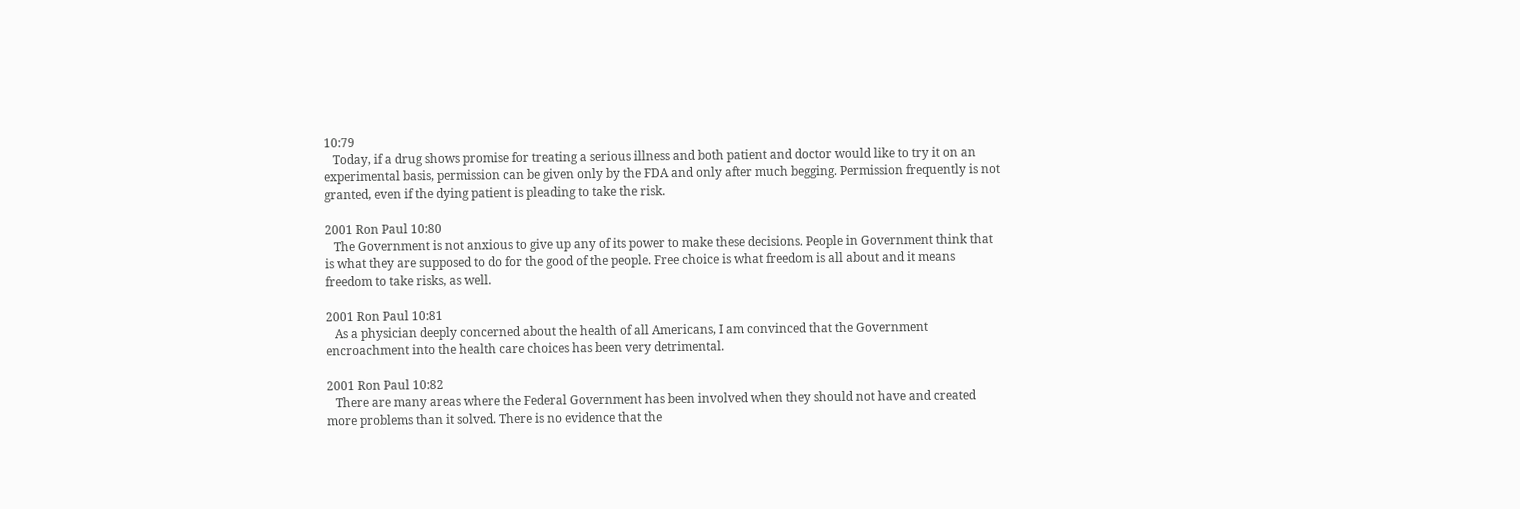10:79
   Today, if a drug shows promise for treating a serious illness and both patient and doctor would like to try it on an experimental basis, permission can be given only by the FDA and only after much begging. Permission frequently is not granted, even if the dying patient is pleading to take the risk.

2001 Ron Paul 10:80
   The Government is not anxious to give up any of its power to make these decisions. People in Government think that is what they are supposed to do for the good of the people. Free choice is what freedom is all about and it means freedom to take risks, as well.

2001 Ron Paul 10:81
   As a physician deeply concerned about the health of all Americans, I am convinced that the Government encroachment into the health care choices has been very detrimental.

2001 Ron Paul 10:82
   There are many areas where the Federal Government has been involved when they should not have and created more problems than it solved. There is no evidence that the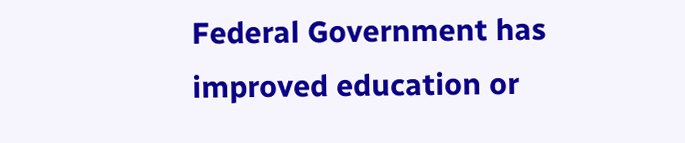Federal Government has improved education or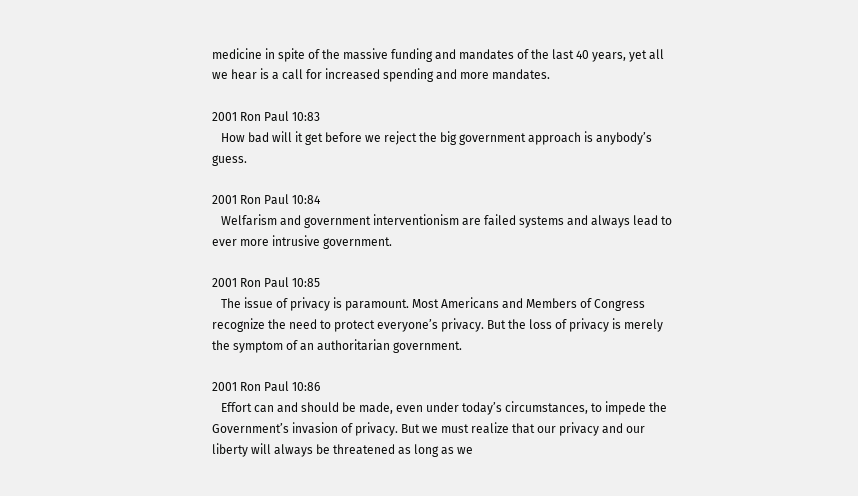medicine in spite of the massive funding and mandates of the last 40 years, yet all we hear is a call for increased spending and more mandates.

2001 Ron Paul 10:83
   How bad will it get before we reject the big government approach is anybody’s guess.

2001 Ron Paul 10:84
   Welfarism and government interventionism are failed systems and always lead to ever more intrusive government.

2001 Ron Paul 10:85
   The issue of privacy is paramount. Most Americans and Members of Congress recognize the need to protect everyone’s privacy. But the loss of privacy is merely the symptom of an authoritarian government.

2001 Ron Paul 10:86
   Effort can and should be made, even under today’s circumstances, to impede the Government’s invasion of privacy. But we must realize that our privacy and our liberty will always be threatened as long as we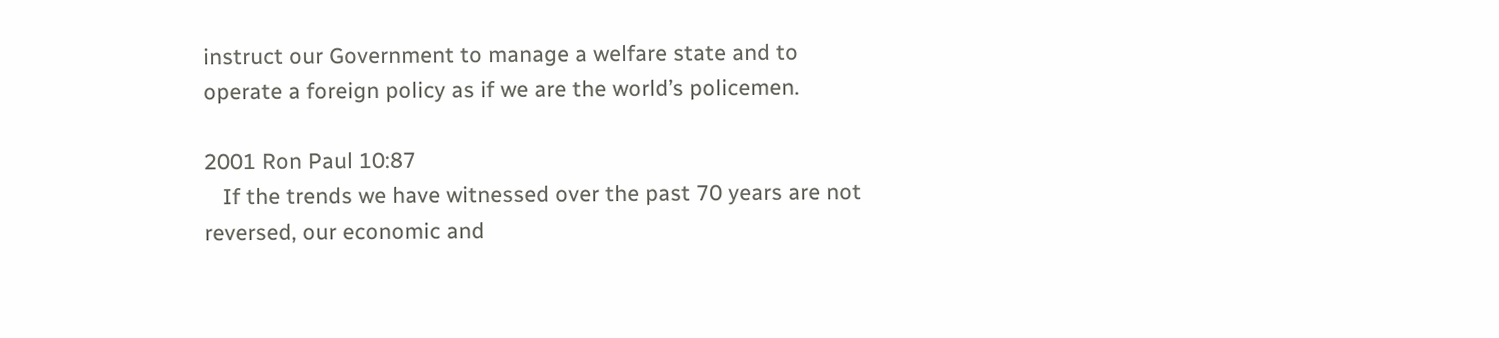instruct our Government to manage a welfare state and to operate a foreign policy as if we are the world’s policemen.

2001 Ron Paul 10:87
   If the trends we have witnessed over the past 70 years are not reversed, our economic and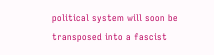political system will soon be transposed into a fascist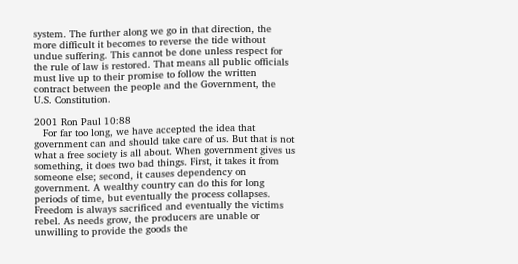system. The further along we go in that direction, the more difficult it becomes to reverse the tide without undue suffering. This cannot be done unless respect for the rule of law is restored. That means all public officials must live up to their promise to follow the written contract between the people and the Government, the U.S. Constitution.

2001 Ron Paul 10:88
   For far too long, we have accepted the idea that government can and should take care of us. But that is not what a free society is all about. When government gives us something, it does two bad things. First, it takes it from someone else; second, it causes dependency on government. A wealthy country can do this for long periods of time, but eventually the process collapses. Freedom is always sacrificed and eventually the victims rebel. As needs grow, the producers are unable or unwilling to provide the goods the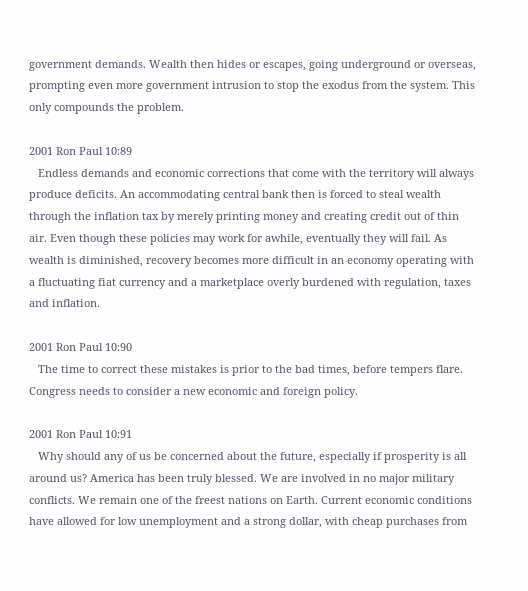government demands. Wealth then hides or escapes, going underground or overseas, prompting even more government intrusion to stop the exodus from the system. This only compounds the problem.

2001 Ron Paul 10:89
   Endless demands and economic corrections that come with the territory will always produce deficits. An accommodating central bank then is forced to steal wealth through the inflation tax by merely printing money and creating credit out of thin air. Even though these policies may work for awhile, eventually they will fail. As wealth is diminished, recovery becomes more difficult in an economy operating with a fluctuating fiat currency and a marketplace overly burdened with regulation, taxes and inflation.

2001 Ron Paul 10:90
   The time to correct these mistakes is prior to the bad times, before tempers flare. Congress needs to consider a new economic and foreign policy.

2001 Ron Paul 10:91
   Why should any of us be concerned about the future, especially if prosperity is all around us? America has been truly blessed. We are involved in no major military conflicts. We remain one of the freest nations on Earth. Current economic conditions have allowed for low unemployment and a strong dollar, with cheap purchases from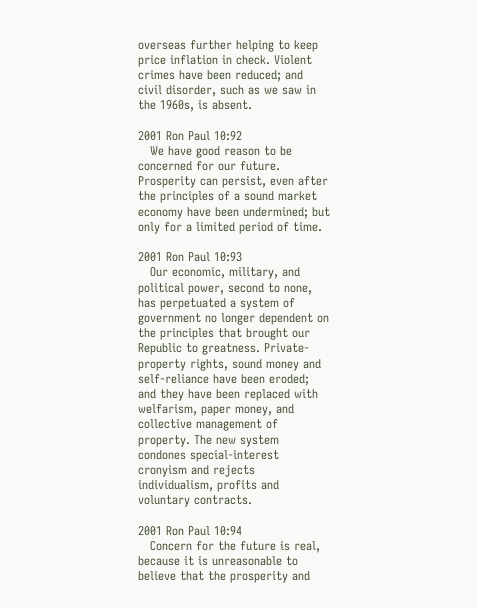overseas further helping to keep price inflation in check. Violent crimes have been reduced; and civil disorder, such as we saw in the 1960s, is absent.

2001 Ron Paul 10:92
   We have good reason to be concerned for our future. Prosperity can persist, even after the principles of a sound market economy have been undermined; but only for a limited period of time.

2001 Ron Paul 10:93
   Our economic, military, and political power, second to none, has perpetuated a system of government no longer dependent on the principles that brought our Republic to greatness. Private-property rights, sound money and self-reliance have been eroded; and they have been replaced with welfarism, paper money, and collective management of property. The new system condones special-interest cronyism and rejects individualism, profits and voluntary contracts.

2001 Ron Paul 10:94
   Concern for the future is real, because it is unreasonable to believe that the prosperity and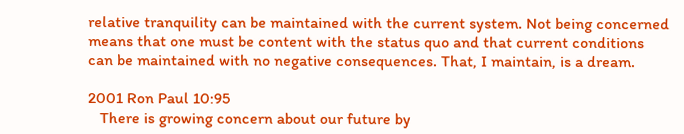relative tranquility can be maintained with the current system. Not being concerned means that one must be content with the status quo and that current conditions can be maintained with no negative consequences. That, I maintain, is a dream.

2001 Ron Paul 10:95
   There is growing concern about our future by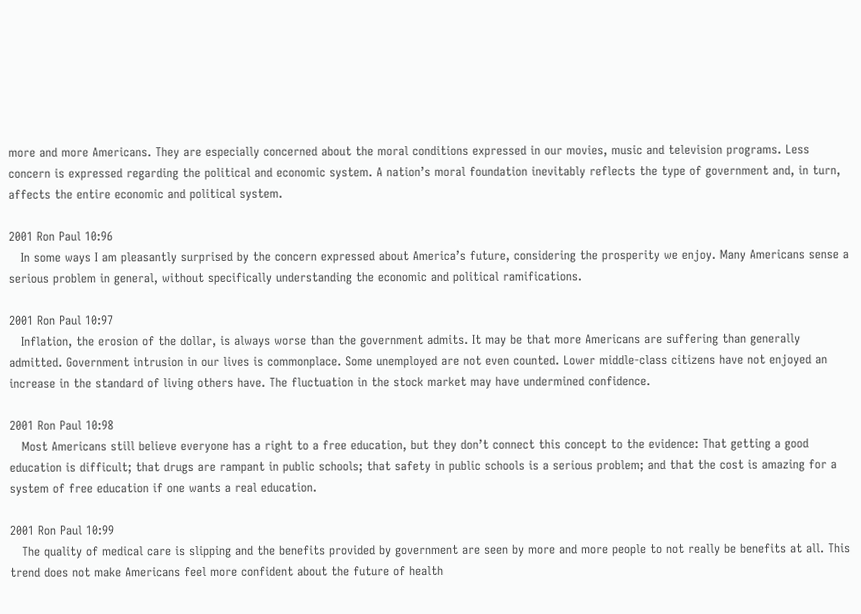more and more Americans. They are especially concerned about the moral conditions expressed in our movies, music and television programs. Less concern is expressed regarding the political and economic system. A nation’s moral foundation inevitably reflects the type of government and, in turn, affects the entire economic and political system.

2001 Ron Paul 10:96
   In some ways I am pleasantly surprised by the concern expressed about America’s future, considering the prosperity we enjoy. Many Americans sense a serious problem in general, without specifically understanding the economic and political ramifications.

2001 Ron Paul 10:97
   Inflation, the erosion of the dollar, is always worse than the government admits. It may be that more Americans are suffering than generally admitted. Government intrusion in our lives is commonplace. Some unemployed are not even counted. Lower middle-class citizens have not enjoyed an increase in the standard of living others have. The fluctuation in the stock market may have undermined confidence.

2001 Ron Paul 10:98
   Most Americans still believe everyone has a right to a free education, but they don’t connect this concept to the evidence: That getting a good education is difficult; that drugs are rampant in public schools; that safety in public schools is a serious problem; and that the cost is amazing for a system of free education if one wants a real education.

2001 Ron Paul 10:99
   The quality of medical care is slipping and the benefits provided by government are seen by more and more people to not really be benefits at all. This trend does not make Americans feel more confident about the future of health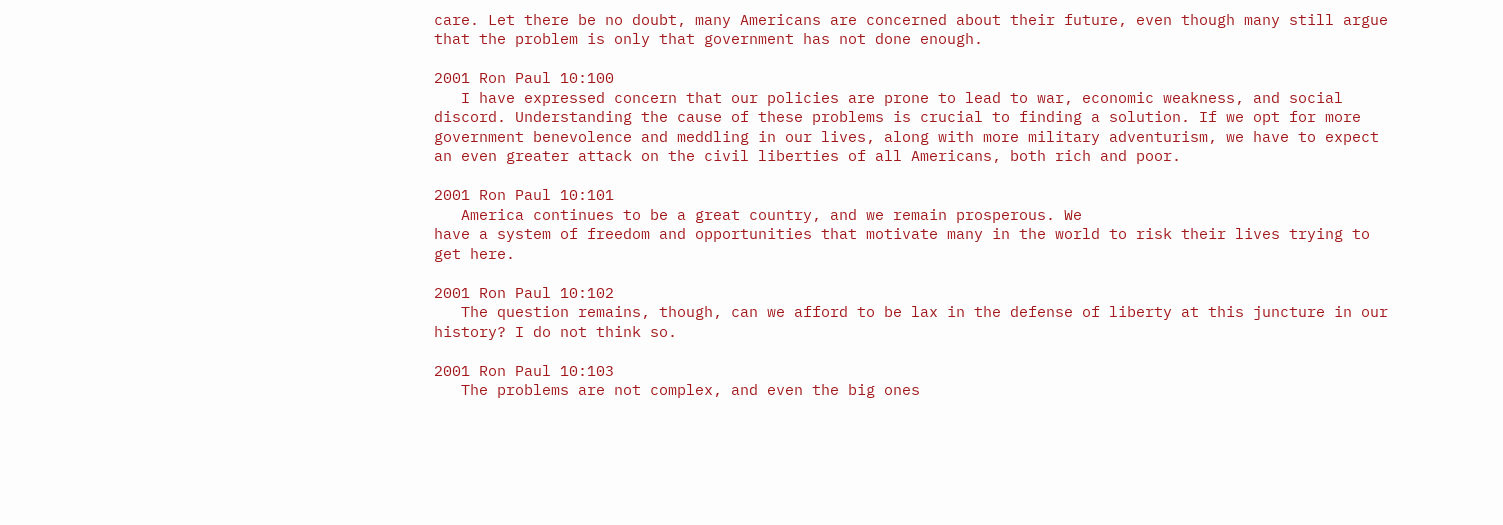care. Let there be no doubt, many Americans are concerned about their future, even though many still argue that the problem is only that government has not done enough.

2001 Ron Paul 10:100
   I have expressed concern that our policies are prone to lead to war, economic weakness, and social discord. Understanding the cause of these problems is crucial to finding a solution. If we opt for more government benevolence and meddling in our lives, along with more military adventurism, we have to expect an even greater attack on the civil liberties of all Americans, both rich and poor.

2001 Ron Paul 10:101
   America continues to be a great country, and we remain prosperous. We
have a system of freedom and opportunities that motivate many in the world to risk their lives trying to get here.

2001 Ron Paul 10:102
   The question remains, though, can we afford to be lax in the defense of liberty at this juncture in our history? I do not think so.

2001 Ron Paul 10:103
   The problems are not complex, and even the big ones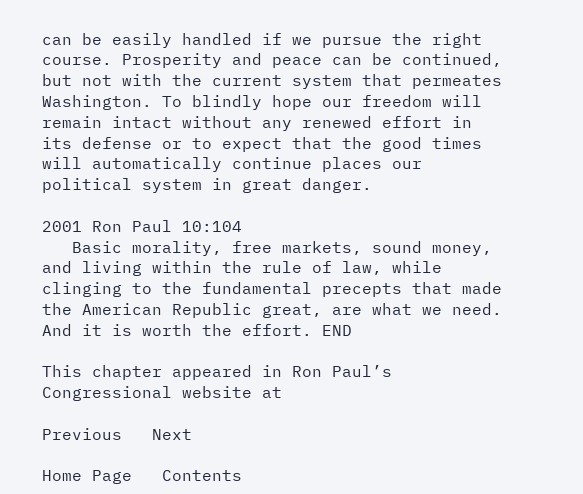can be easily handled if we pursue the right course. Prosperity and peace can be continued, but not with the current system that permeates Washington. To blindly hope our freedom will remain intact without any renewed effort in its defense or to expect that the good times will automatically continue places our political system in great danger.

2001 Ron Paul 10:104
   Basic morality, free markets, sound money, and living within the rule of law, while clinging to the fundamental precepts that made the American Republic great, are what we need. And it is worth the effort. END

This chapter appeared in Ron Paul’s Congressional website at

Previous   Next

Home Page   Contents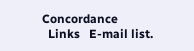Concordance
  Links   E-mail list.